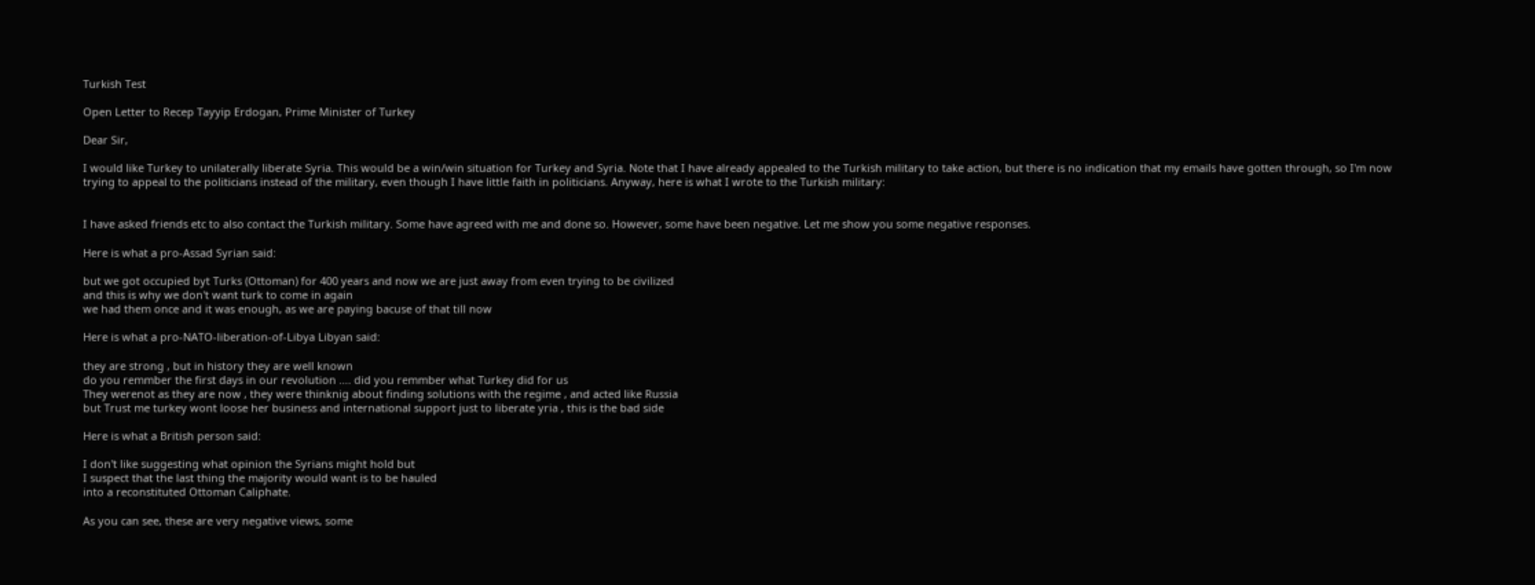Turkish Test

Open Letter to Recep Tayyip Erdogan, Prime Minister of Turkey

Dear Sir,

I would like Turkey to unilaterally liberate Syria. This would be a win/win situation for Turkey and Syria. Note that I have already appealed to the Turkish military to take action, but there is no indication that my emails have gotten through, so I'm now trying to appeal to the politicians instead of the military, even though I have little faith in politicians. Anyway, here is what I wrote to the Turkish military:


I have asked friends etc to also contact the Turkish military. Some have agreed with me and done so. However, some have been negative. Let me show you some negative responses.

Here is what a pro-Assad Syrian said:

but we got occupied byt Turks (Ottoman) for 400 years and now we are just away from even trying to be civilized
and this is why we don't want turk to come in again
we had them once and it was enough, as we are paying bacuse of that till now

Here is what a pro-NATO-liberation-of-Libya Libyan said:

they are strong , but in history they are well known
do you remmber the first days in our revolution .... did you remmber what Turkey did for us
They werenot as they are now , they were thinknig about finding solutions with the regime , and acted like Russia
but Trust me turkey wont loose her business and international support just to liberate yria , this is the bad side

Here is what a British person said:

I don't like suggesting what opinion the Syrians might hold but
I suspect that the last thing the majority would want is to be hauled
into a reconstituted Ottoman Caliphate.

As you can see, these are very negative views, some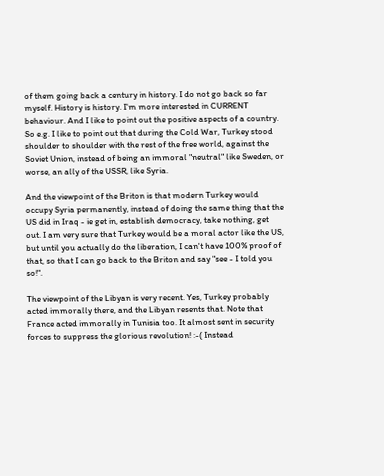of them going back a century in history. I do not go back so far myself. History is history. I'm more interested in CURRENT behaviour. And I like to point out the positive aspects of a country. So e.g. I like to point out that during the Cold War, Turkey stood shoulder to shoulder with the rest of the free world, against the Soviet Union, instead of being an immoral "neutral" like Sweden, or worse, an ally of the USSR, like Syria.

And the viewpoint of the Briton is that modern Turkey would occupy Syria permanently, instead of doing the same thing that the US did in Iraq - ie get in, establish democracy, take nothing, get out. I am very sure that Turkey would be a moral actor like the US, but until you actually do the liberation, I can't have 100% proof of that, so that I can go back to the Briton and say "see - I told you so!".

The viewpoint of the Libyan is very recent. Yes, Turkey probably acted immorally there, and the Libyan resents that. Note that France acted immorally in Tunisia too. It almost sent in security forces to suppress the glorious revolution! :-( Instead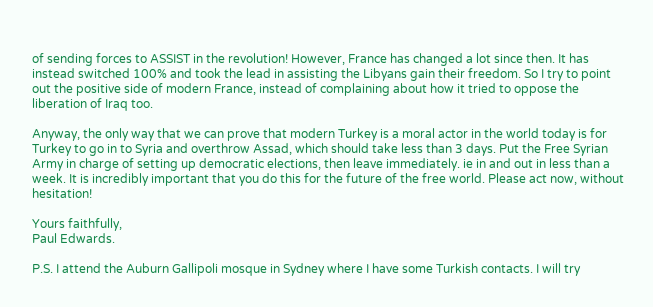of sending forces to ASSIST in the revolution! However, France has changed a lot since then. It has instead switched 100% and took the lead in assisting the Libyans gain their freedom. So I try to point out the positive side of modern France, instead of complaining about how it tried to oppose the liberation of Iraq too.

Anyway, the only way that we can prove that modern Turkey is a moral actor in the world today is for Turkey to go in to Syria and overthrow Assad, which should take less than 3 days. Put the Free Syrian Army in charge of setting up democratic elections, then leave immediately. ie in and out in less than a week. It is incredibly important that you do this for the future of the free world. Please act now, without hesitation!

Yours faithfully,
Paul Edwards.

P.S. I attend the Auburn Gallipoli mosque in Sydney where I have some Turkish contacts. I will try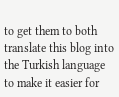to get them to both translate this blog into the Turkish language to make it easier for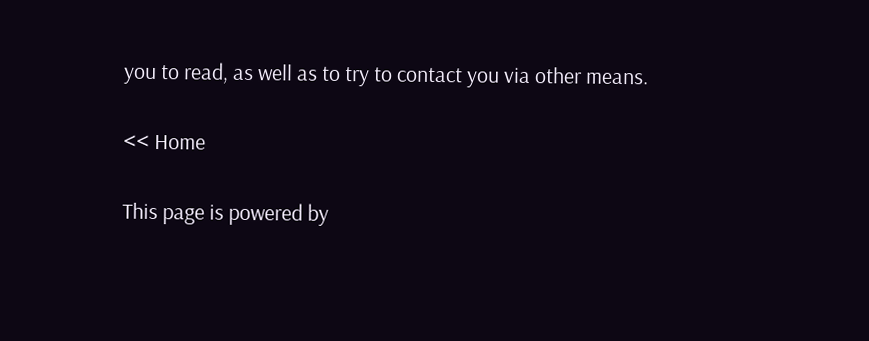you to read, as well as to try to contact you via other means.

<< Home

This page is powered by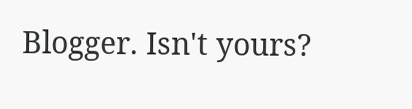Blogger. Isn't yours?